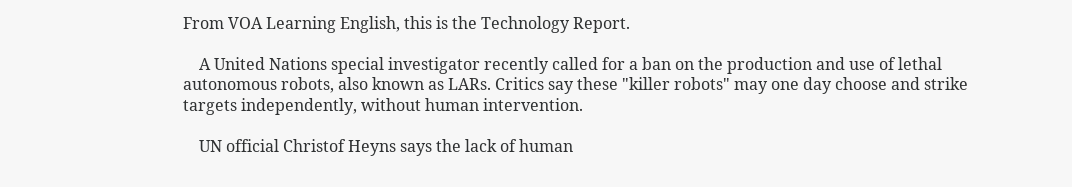From VOA Learning English, this is the Technology Report.

    A United Nations special investigator recently called for a ban on the production and use of lethal autonomous robots, also known as LARs. Critics say these "killer robots" may one day choose and strike targets independently, without human intervention.

    UN official Christof Heyns says the lack of human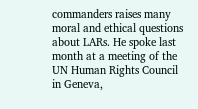commanders raises many moral and ethical questions about LARs. He spoke last month at a meeting of the UN Human Rights Council in Geneva,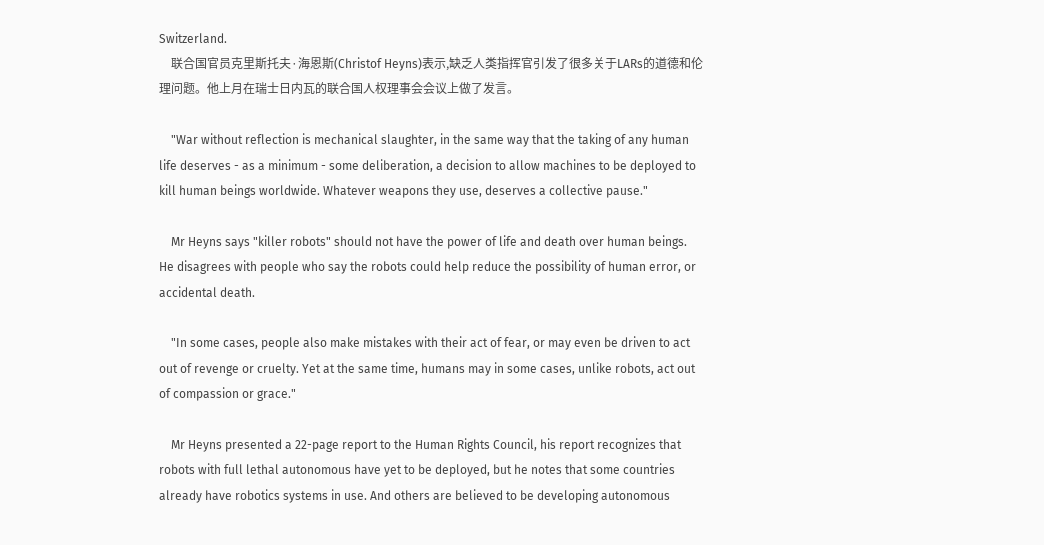Switzerland.
    联合国官员克里斯托夫·海恩斯(Christof Heyns)表示,缺乏人类指挥官引发了很多关于LARs的道德和伦理问题。他上月在瑞士日内瓦的联合国人权理事会会议上做了发言。

    "War without reflection is mechanical slaughter, in the same way that the taking of any human life deserves - as a minimum - some deliberation, a decision to allow machines to be deployed to kill human beings worldwide. Whatever weapons they use, deserves a collective pause."

    Mr Heyns says "killer robots" should not have the power of life and death over human beings. He disagrees with people who say the robots could help reduce the possibility of human error, or accidental death.

    "In some cases, people also make mistakes with their act of fear, or may even be driven to act out of revenge or cruelty. Yet at the same time, humans may in some cases, unlike robots, act out of compassion or grace."

    Mr Heyns presented a 22-page report to the Human Rights Council, his report recognizes that robots with full lethal autonomous have yet to be deployed, but he notes that some countries already have robotics systems in use. And others are believed to be developing autonomous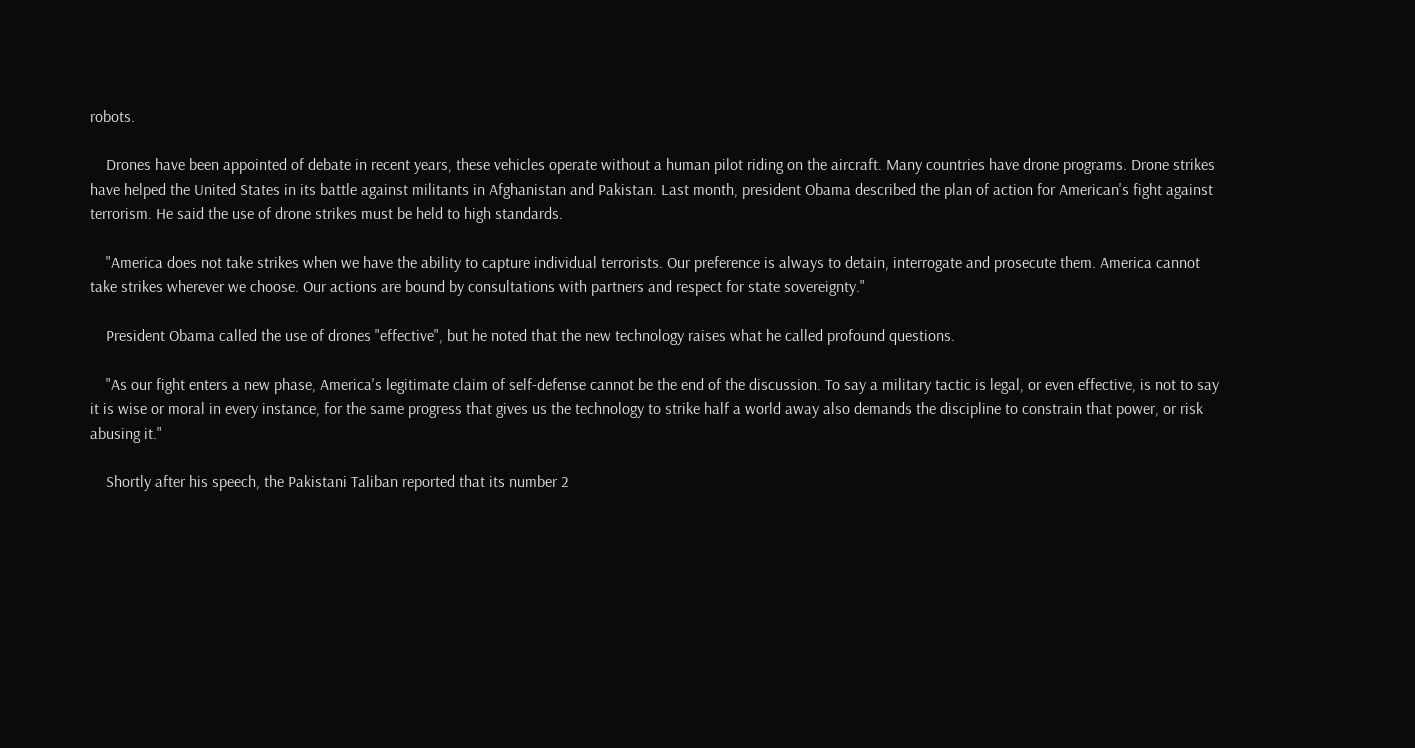robots.

    Drones have been appointed of debate in recent years, these vehicles operate without a human pilot riding on the aircraft. Many countries have drone programs. Drone strikes have helped the United States in its battle against militants in Afghanistan and Pakistan. Last month, president Obama described the plan of action for American's fight against terrorism. He said the use of drone strikes must be held to high standards.

    "America does not take strikes when we have the ability to capture individual terrorists. Our preference is always to detain, interrogate and prosecute them. America cannot take strikes wherever we choose. Our actions are bound by consultations with partners and respect for state sovereignty."

    President Obama called the use of drones "effective", but he noted that the new technology raises what he called profound questions.

    "As our fight enters a new phase, America's legitimate claim of self-defense cannot be the end of the discussion. To say a military tactic is legal, or even effective, is not to say it is wise or moral in every instance, for the same progress that gives us the technology to strike half a world away also demands the discipline to constrain that power, or risk abusing it."

    Shortly after his speech, the Pakistani Taliban reported that its number 2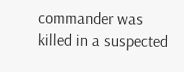commander was killed in a suspected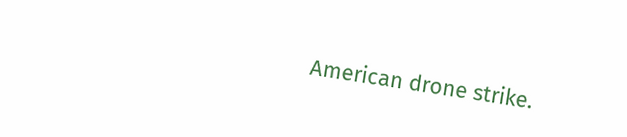American drone strike.